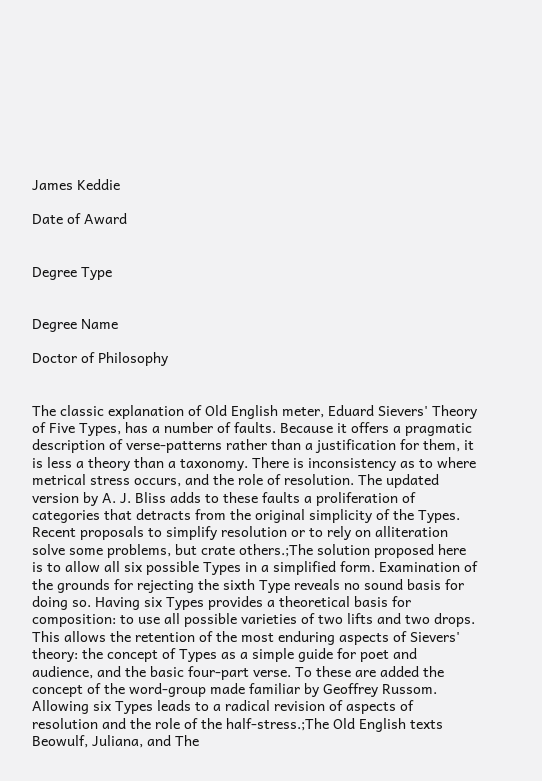James Keddie

Date of Award


Degree Type


Degree Name

Doctor of Philosophy


The classic explanation of Old English meter, Eduard Sievers' Theory of Five Types, has a number of faults. Because it offers a pragmatic description of verse-patterns rather than a justification for them, it is less a theory than a taxonomy. There is inconsistency as to where metrical stress occurs, and the role of resolution. The updated version by A. J. Bliss adds to these faults a proliferation of categories that detracts from the original simplicity of the Types. Recent proposals to simplify resolution or to rely on alliteration solve some problems, but crate others.;The solution proposed here is to allow all six possible Types in a simplified form. Examination of the grounds for rejecting the sixth Type reveals no sound basis for doing so. Having six Types provides a theoretical basis for composition: to use all possible varieties of two lifts and two drops. This allows the retention of the most enduring aspects of Sievers' theory: the concept of Types as a simple guide for poet and audience, and the basic four-part verse. To these are added the concept of the word-group made familiar by Geoffrey Russom. Allowing six Types leads to a radical revision of aspects of resolution and the role of the half-stress.;The Old English texts Beowulf, Juliana, and The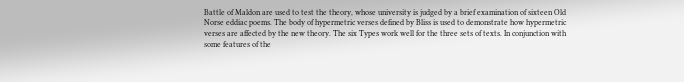Battle of Maldon are used to test the theory, whose university is judged by a brief examination of sixteen Old Norse eddiac poems. The body of hypermetric verses defined by Bliss is used to demonstrate how hypermetric verses are affected by the new theory. The six Types work well for the three sets of texts. In conjunction with some features of the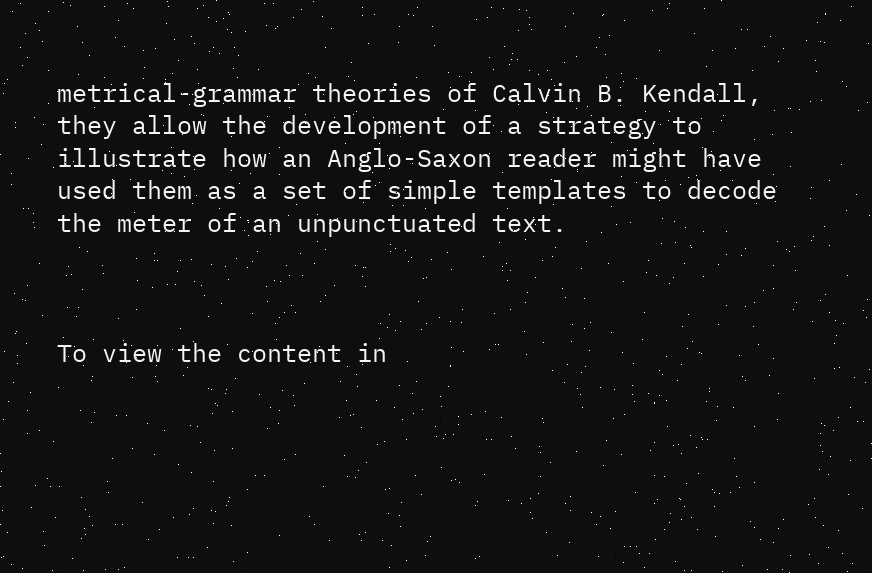metrical-grammar theories of Calvin B. Kendall, they allow the development of a strategy to illustrate how an Anglo-Saxon reader might have used them as a set of simple templates to decode the meter of an unpunctuated text.



To view the content in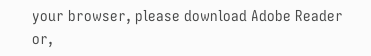your browser, please download Adobe Reader or,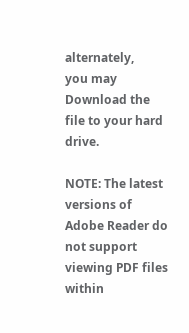alternately,
you may Download the file to your hard drive.

NOTE: The latest versions of Adobe Reader do not support viewing PDF files within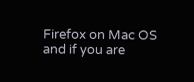Firefox on Mac OS and if you are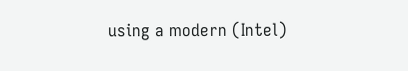using a modern (Intel)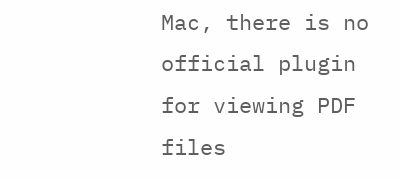Mac, there is no official plugin for viewing PDF files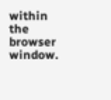within the browser window.